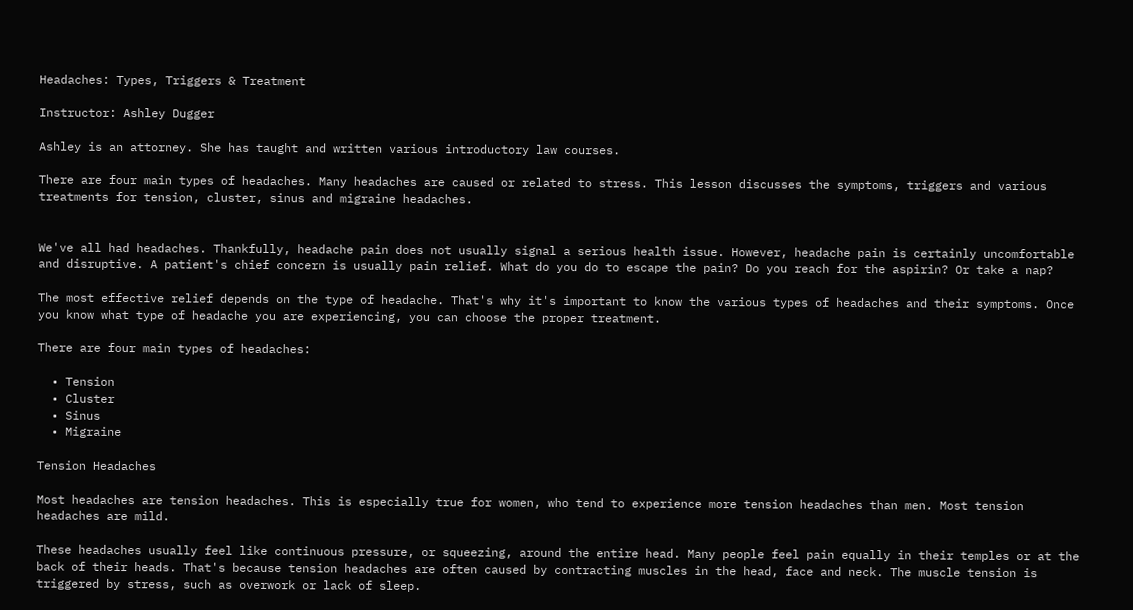Headaches: Types, Triggers & Treatment

Instructor: Ashley Dugger

Ashley is an attorney. She has taught and written various introductory law courses.

There are four main types of headaches. Many headaches are caused or related to stress. This lesson discusses the symptoms, triggers and various treatments for tension, cluster, sinus and migraine headaches.


We've all had headaches. Thankfully, headache pain does not usually signal a serious health issue. However, headache pain is certainly uncomfortable and disruptive. A patient's chief concern is usually pain relief. What do you do to escape the pain? Do you reach for the aspirin? Or take a nap?

The most effective relief depends on the type of headache. That's why it's important to know the various types of headaches and their symptoms. Once you know what type of headache you are experiencing, you can choose the proper treatment.

There are four main types of headaches:

  • Tension
  • Cluster
  • Sinus
  • Migraine

Tension Headaches

Most headaches are tension headaches. This is especially true for women, who tend to experience more tension headaches than men. Most tension headaches are mild.

These headaches usually feel like continuous pressure, or squeezing, around the entire head. Many people feel pain equally in their temples or at the back of their heads. That's because tension headaches are often caused by contracting muscles in the head, face and neck. The muscle tension is triggered by stress, such as overwork or lack of sleep.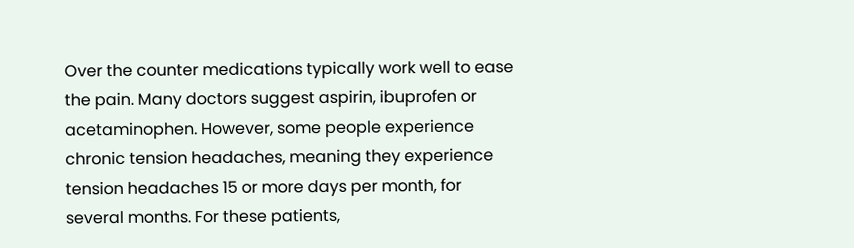Over the counter medications typically work well to ease the pain. Many doctors suggest aspirin, ibuprofen or acetaminophen. However, some people experience chronic tension headaches, meaning they experience tension headaches 15 or more days per month, for several months. For these patients,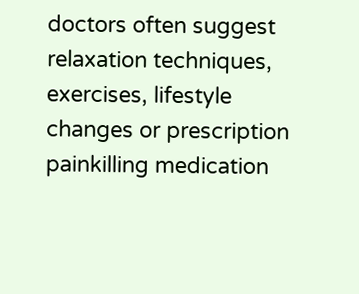doctors often suggest relaxation techniques, exercises, lifestyle changes or prescription painkilling medication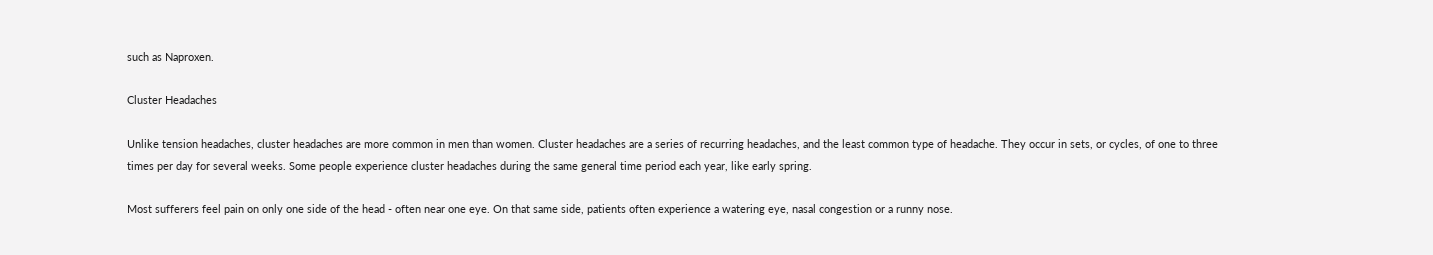such as Naproxen.

Cluster Headaches

Unlike tension headaches, cluster headaches are more common in men than women. Cluster headaches are a series of recurring headaches, and the least common type of headache. They occur in sets, or cycles, of one to three times per day for several weeks. Some people experience cluster headaches during the same general time period each year, like early spring.

Most sufferers feel pain on only one side of the head - often near one eye. On that same side, patients often experience a watering eye, nasal congestion or a runny nose.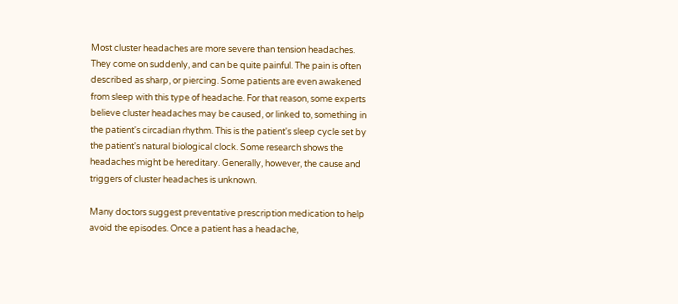Most cluster headaches are more severe than tension headaches. They come on suddenly, and can be quite painful. The pain is often described as sharp, or piercing. Some patients are even awakened from sleep with this type of headache. For that reason, some experts believe cluster headaches may be caused, or linked to, something in the patient's circadian rhythm. This is the patient's sleep cycle set by the patient's natural biological clock. Some research shows the headaches might be hereditary. Generally, however, the cause and triggers of cluster headaches is unknown.

Many doctors suggest preventative prescription medication to help avoid the episodes. Once a patient has a headache,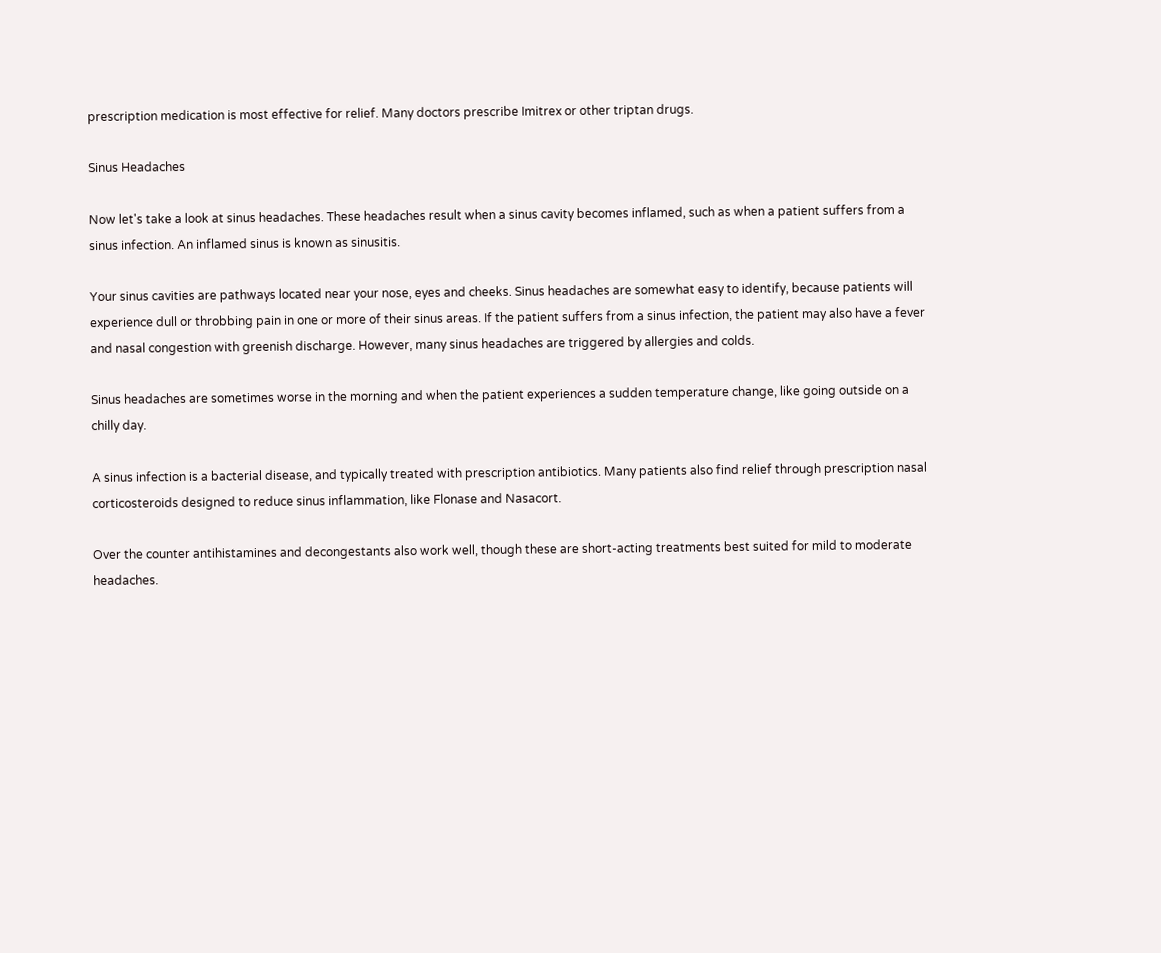prescription medication is most effective for relief. Many doctors prescribe Imitrex or other triptan drugs.

Sinus Headaches

Now let's take a look at sinus headaches. These headaches result when a sinus cavity becomes inflamed, such as when a patient suffers from a sinus infection. An inflamed sinus is known as sinusitis.

Your sinus cavities are pathways located near your nose, eyes and cheeks. Sinus headaches are somewhat easy to identify, because patients will experience dull or throbbing pain in one or more of their sinus areas. If the patient suffers from a sinus infection, the patient may also have a fever and nasal congestion with greenish discharge. However, many sinus headaches are triggered by allergies and colds.

Sinus headaches are sometimes worse in the morning and when the patient experiences a sudden temperature change, like going outside on a chilly day.

A sinus infection is a bacterial disease, and typically treated with prescription antibiotics. Many patients also find relief through prescription nasal corticosteroids designed to reduce sinus inflammation, like Flonase and Nasacort.

Over the counter antihistamines and decongestants also work well, though these are short-acting treatments best suited for mild to moderate headaches.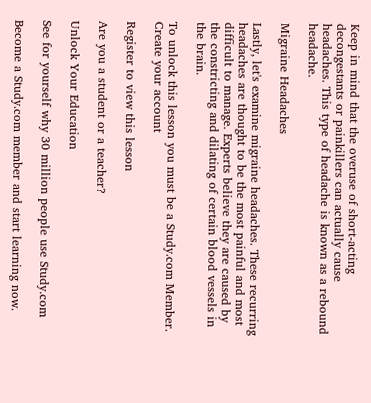Keep in mind that the overuse of short-acting decongestants or painkillers can actually cause headaches. This type of headache is known as a rebound headache.

Migraine Headaches

Lastly, let's examine migraine headaches. These recurring headaches are thought to be the most painful and most difficult to manage. Experts believe they are caused by the constricting and dilating of certain blood vessels in the brain.

To unlock this lesson you must be a Study.com Member.
Create your account

Register to view this lesson

Are you a student or a teacher?

Unlock Your Education

See for yourself why 30 million people use Study.com

Become a Study.com member and start learning now.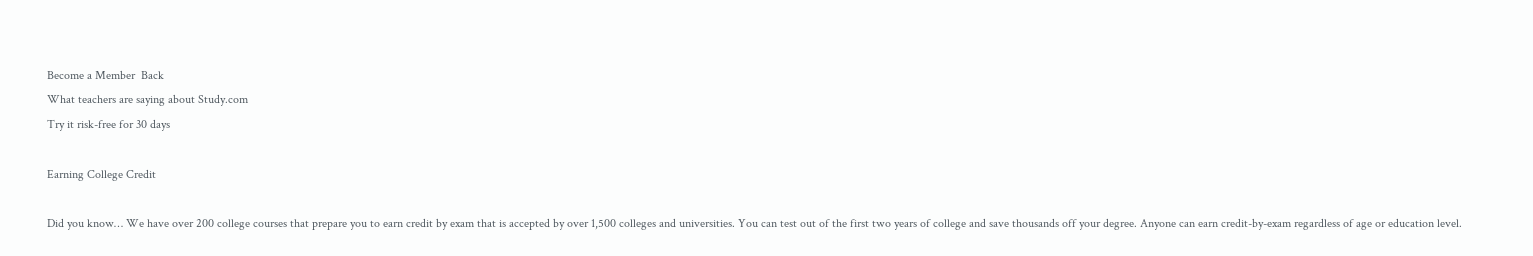Become a Member  Back
What teachers are saying about Study.com
Try it risk-free for 30 days

Earning College Credit

Did you know… We have over 200 college courses that prepare you to earn credit by exam that is accepted by over 1,500 colleges and universities. You can test out of the first two years of college and save thousands off your degree. Anyone can earn credit-by-exam regardless of age or education level.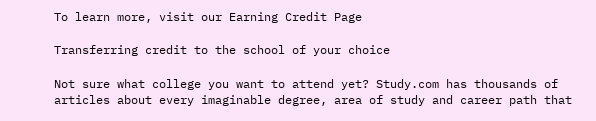To learn more, visit our Earning Credit Page

Transferring credit to the school of your choice

Not sure what college you want to attend yet? Study.com has thousands of articles about every imaginable degree, area of study and career path that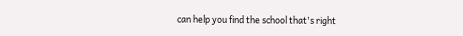can help you find the school that's right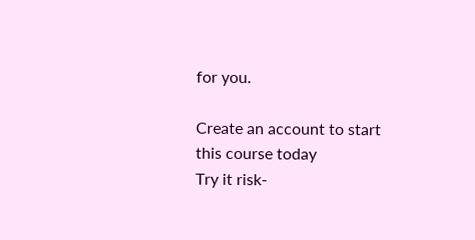for you.

Create an account to start this course today
Try it risk-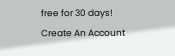free for 30 days!
Create An Account